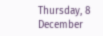Thursday, 8 December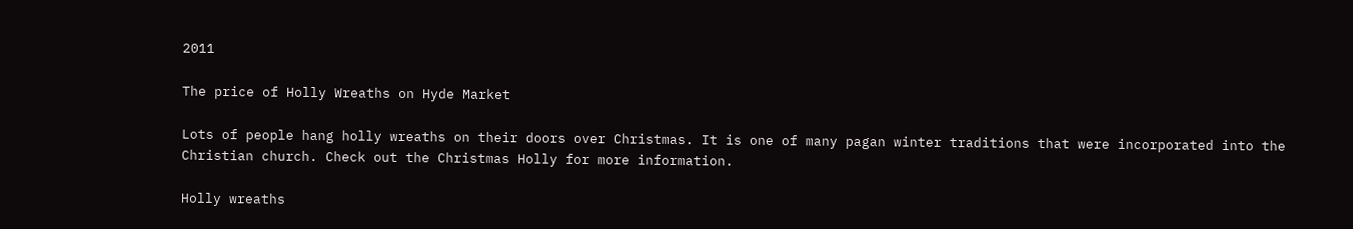2011

The price of Holly Wreaths on Hyde Market

Lots of people hang holly wreaths on their doors over Christmas. It is one of many pagan winter traditions that were incorporated into the Christian church. Check out the Christmas Holly for more information.

Holly wreaths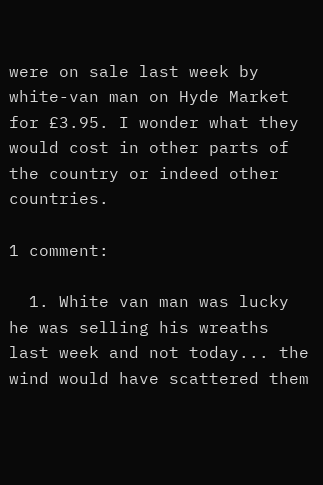were on sale last week by white-van man on Hyde Market for £3.95. I wonder what they would cost in other parts of the country or indeed other countries.

1 comment:

  1. White van man was lucky he was selling his wreaths last week and not today... the wind would have scattered them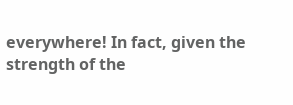everywhere! In fact, given the strength of the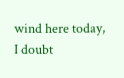wind here today, I doubt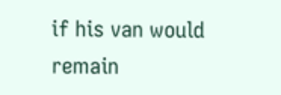if his van would remain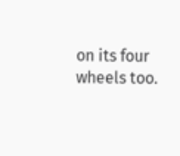on its four wheels too.